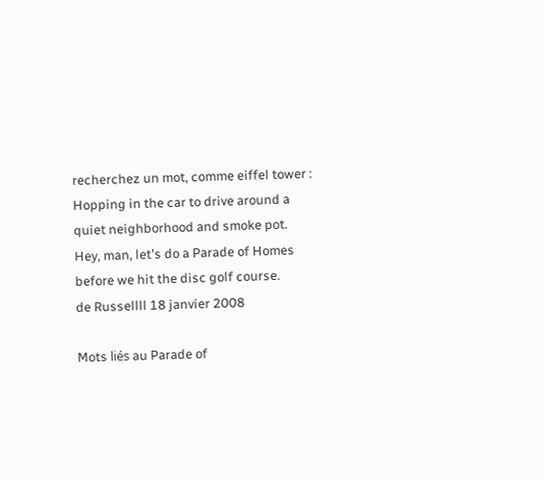recherchez un mot, comme eiffel tower :
Hopping in the car to drive around a quiet neighborhood and smoke pot.
Hey, man, let's do a Parade of Homes before we hit the disc golf course.
de Russellll 18 janvier 2008

Mots liés au Parade of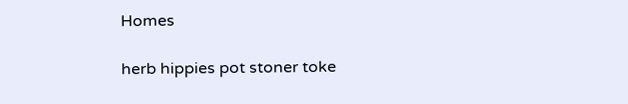Homes

herb hippies pot stoner toke